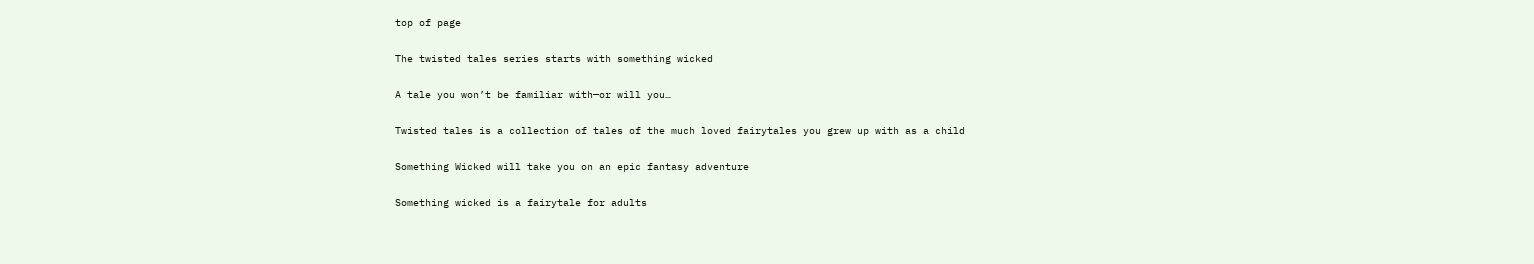top of page

The twisted tales series starts with something wicked

A tale you won’t be familiar with—or will you…

Twisted tales is a collection of tales of the much loved fairytales you grew up with as a child

Something Wicked will take you on an epic fantasy adventure

Something wicked is a fairytale for adults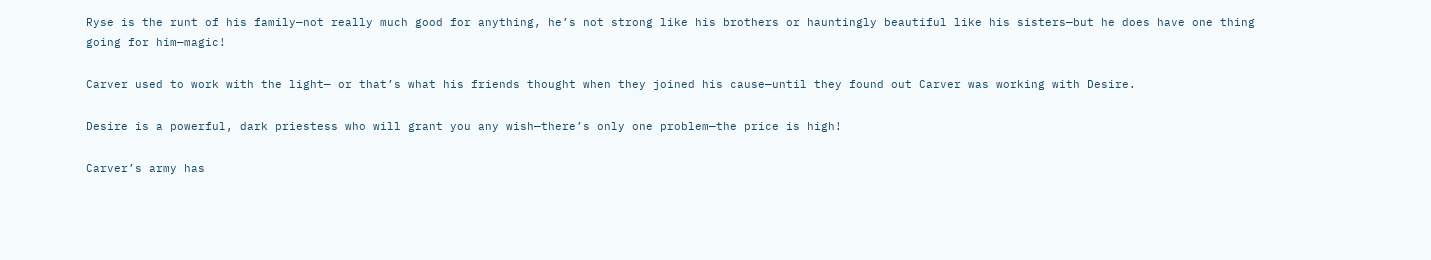Ryse is the runt of his family—not really much good for anything, he’s not strong like his brothers or hauntingly beautiful like his sisters—but he does have one thing going for him—magic!

Carver used to work with the light— or that’s what his friends thought when they joined his cause—until they found out Carver was working with Desire.

Desire is a powerful, dark priestess who will grant you any wish—there’s only one problem—the price is high!

Carver’s army has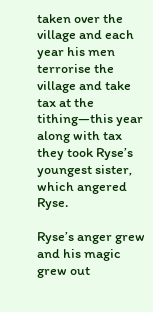taken over the village and each year his men terrorise the village and take tax at the tithing—this year along with tax they took Ryse’s youngest sister, which angered Ryse.

Ryse’s anger grew and his magic grew out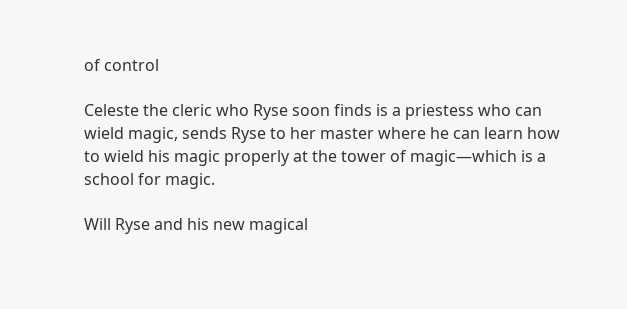of control

Celeste the cleric who Ryse soon finds is a priestess who can wield magic, sends Ryse to her master where he can learn how to wield his magic properly at the tower of magic—which is a school for magic.

Will Ryse and his new magical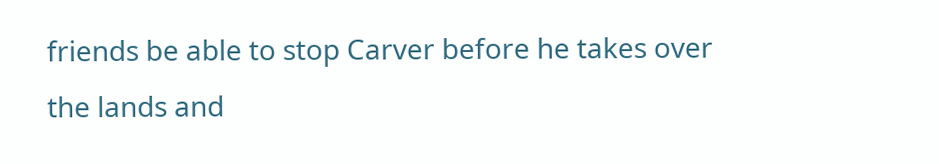friends be able to stop Carver before he takes over the lands and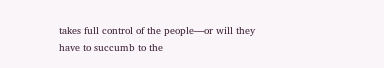takes full control of the people—or will they have to succumb to the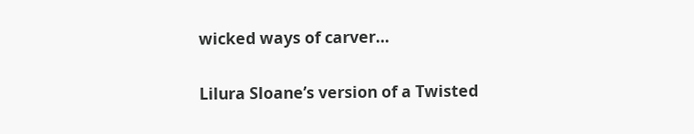wicked ways of carver…

Lilura Sloane’s version of a Twisted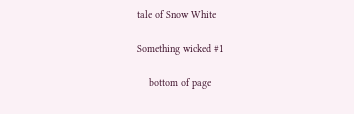tale of Snow White

Something wicked #1

    bottom of page